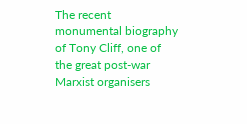The recent monumental biography of Tony Cliff, one of the great post-war Marxist organisers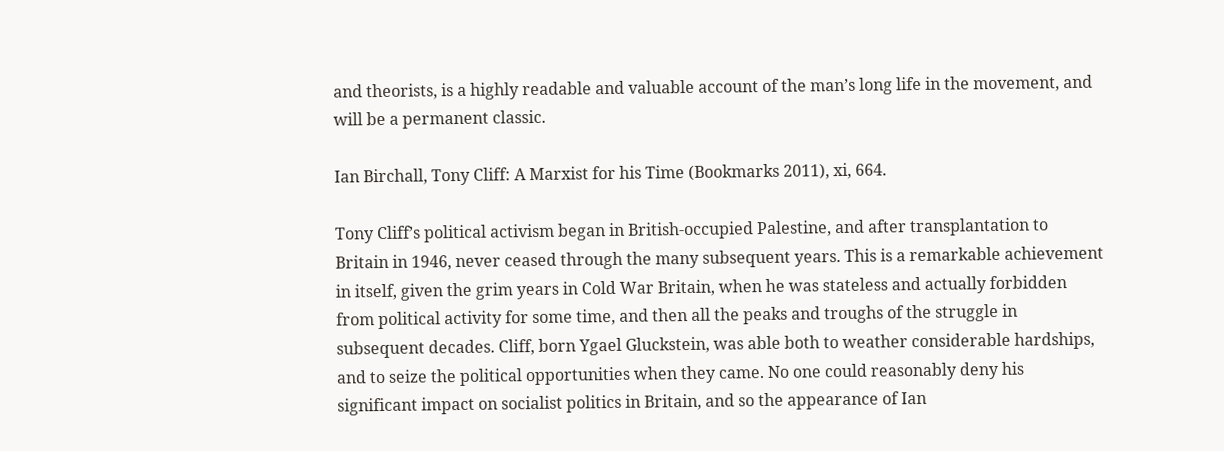and theorists, is a highly readable and valuable account of the man’s long life in the movement, and will be a permanent classic.

Ian Birchall, Tony Cliff: A Marxist for his Time (Bookmarks 2011), xi, 664.

Tony Cliff’s political activism began in British-occupied Palestine, and after transplantation to Britain in 1946, never ceased through the many subsequent years. This is a remarkable achievement in itself, given the grim years in Cold War Britain, when he was stateless and actually forbidden from political activity for some time, and then all the peaks and troughs of the struggle in subsequent decades. Cliff, born Ygael Gluckstein, was able both to weather considerable hardships, and to seize the political opportunities when they came. No one could reasonably deny his significant impact on socialist politics in Britain, and so the appearance of Ian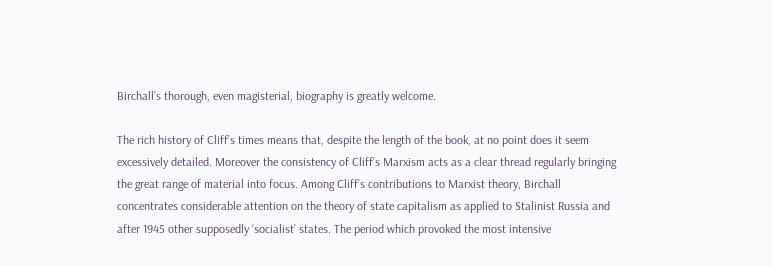Birchall’s thorough, even magisterial, biography is greatly welcome.

The rich history of Cliff’s times means that, despite the length of the book, at no point does it seem excessively detailed. Moreover the consistency of Cliff’s Marxism acts as a clear thread regularly bringing the great range of material into focus. Among Cliff’s contributions to Marxist theory, Birchall concentrates considerable attention on the theory of state capitalism as applied to Stalinist Russia and after 1945 other supposedly ‘socialist’ states. The period which provoked the most intensive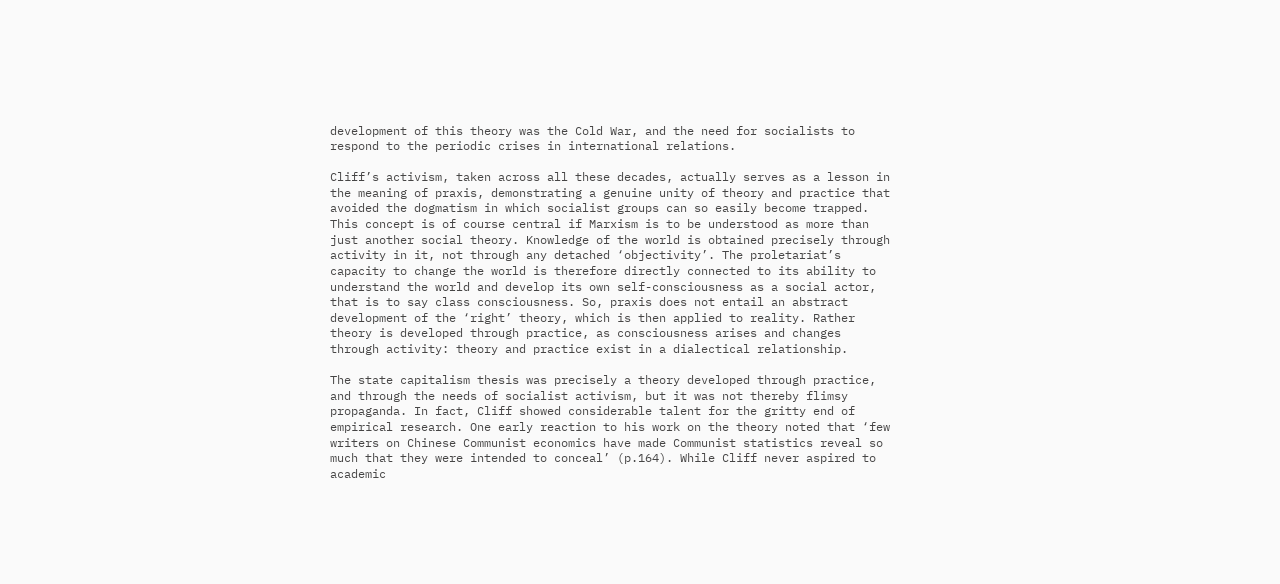development of this theory was the Cold War, and the need for socialists to respond to the periodic crises in international relations.

Cliff’s activism, taken across all these decades, actually serves as a lesson in the meaning of praxis, demonstrating a genuine unity of theory and practice that avoided the dogmatism in which socialist groups can so easily become trapped. This concept is of course central if Marxism is to be understood as more than just another social theory. Knowledge of the world is obtained precisely through activity in it, not through any detached ‘objectivity’. The proletariat’s capacity to change the world is therefore directly connected to its ability to understand the world and develop its own self-consciousness as a social actor, that is to say class consciousness. So, praxis does not entail an abstract development of the ‘right’ theory, which is then applied to reality. Rather theory is developed through practice, as consciousness arises and changes through activity: theory and practice exist in a dialectical relationship.

The state capitalism thesis was precisely a theory developed through practice, and through the needs of socialist activism, but it was not thereby flimsy propaganda. In fact, Cliff showed considerable talent for the gritty end of empirical research. One early reaction to his work on the theory noted that ‘few writers on Chinese Communist economics have made Communist statistics reveal so much that they were intended to conceal’ (p.164). While Cliff never aspired to academic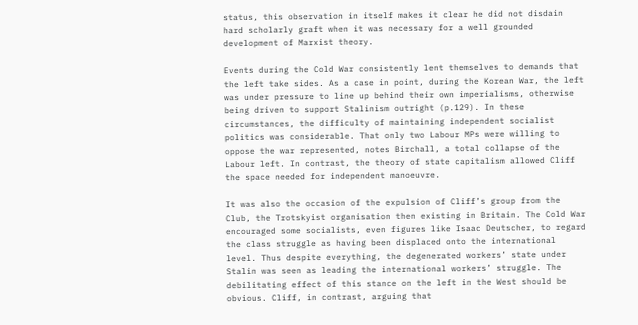status, this observation in itself makes it clear he did not disdain hard scholarly graft when it was necessary for a well grounded development of Marxist theory.

Events during the Cold War consistently lent themselves to demands that the left take sides. As a case in point, during the Korean War, the left was under pressure to line up behind their own imperialisms, otherwise being driven to support Stalinism outright (p.129). In these circumstances, the difficulty of maintaining independent socialist politics was considerable. That only two Labour MPs were willing to oppose the war represented, notes Birchall, a total collapse of the Labour left. In contrast, the theory of state capitalism allowed Cliff the space needed for independent manoeuvre.

It was also the occasion of the expulsion of Cliff’s group from the Club, the Trotskyist organisation then existing in Britain. The Cold War encouraged some socialists, even figures like Isaac Deutscher, to regard the class struggle as having been displaced onto the international level. Thus despite everything, the degenerated workers’ state under Stalin was seen as leading the international workers’ struggle. The debilitating effect of this stance on the left in the West should be obvious. Cliff, in contrast, arguing that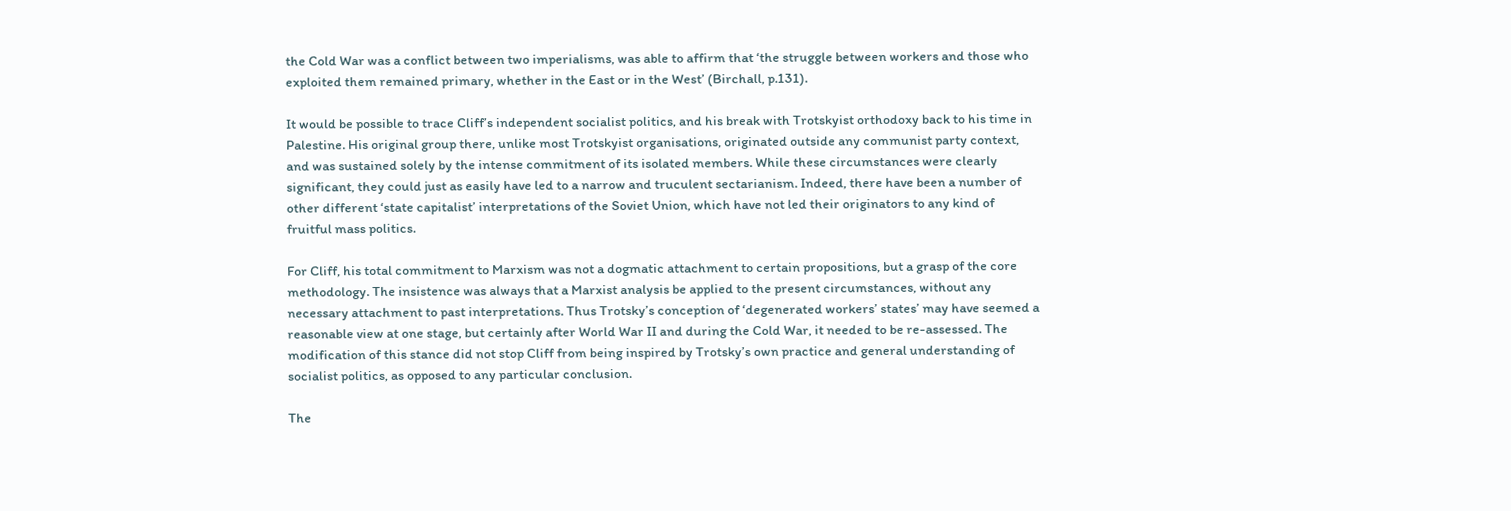the Cold War was a conflict between two imperialisms, was able to affirm that ‘the struggle between workers and those who exploited them remained primary, whether in the East or in the West’ (Birchall, p.131).

It would be possible to trace Cliff’s independent socialist politics, and his break with Trotskyist orthodoxy back to his time in Palestine. His original group there, unlike most Trotskyist organisations, originated outside any communist party context, and was sustained solely by the intense commitment of its isolated members. While these circumstances were clearly significant, they could just as easily have led to a narrow and truculent sectarianism. Indeed, there have been a number of other different ‘state capitalist’ interpretations of the Soviet Union, which have not led their originators to any kind of fruitful mass politics.

For Cliff, his total commitment to Marxism was not a dogmatic attachment to certain propositions, but a grasp of the core methodology. The insistence was always that a Marxist analysis be applied to the present circumstances, without any necessary attachment to past interpretations. Thus Trotsky’s conception of ‘degenerated workers’ states’ may have seemed a reasonable view at one stage, but certainly after World War II and during the Cold War, it needed to be re-assessed. The modification of this stance did not stop Cliff from being inspired by Trotsky’s own practice and general understanding of socialist politics, as opposed to any particular conclusion.

The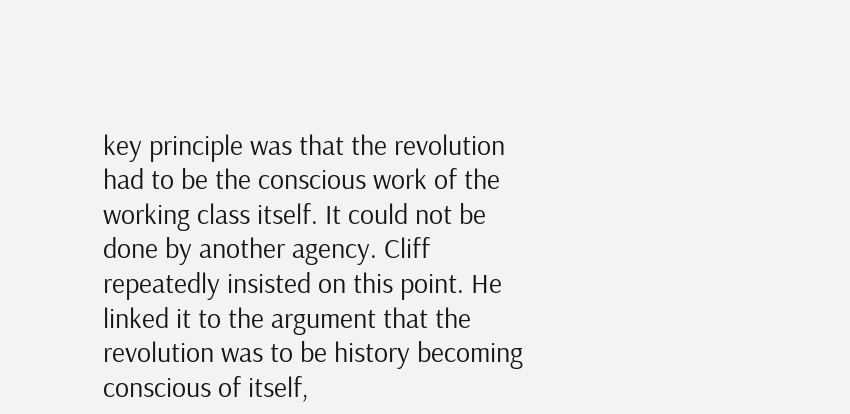key principle was that the revolution had to be the conscious work of the working class itself. It could not be done by another agency. Cliff repeatedly insisted on this point. He linked it to the argument that the revolution was to be history becoming conscious of itself,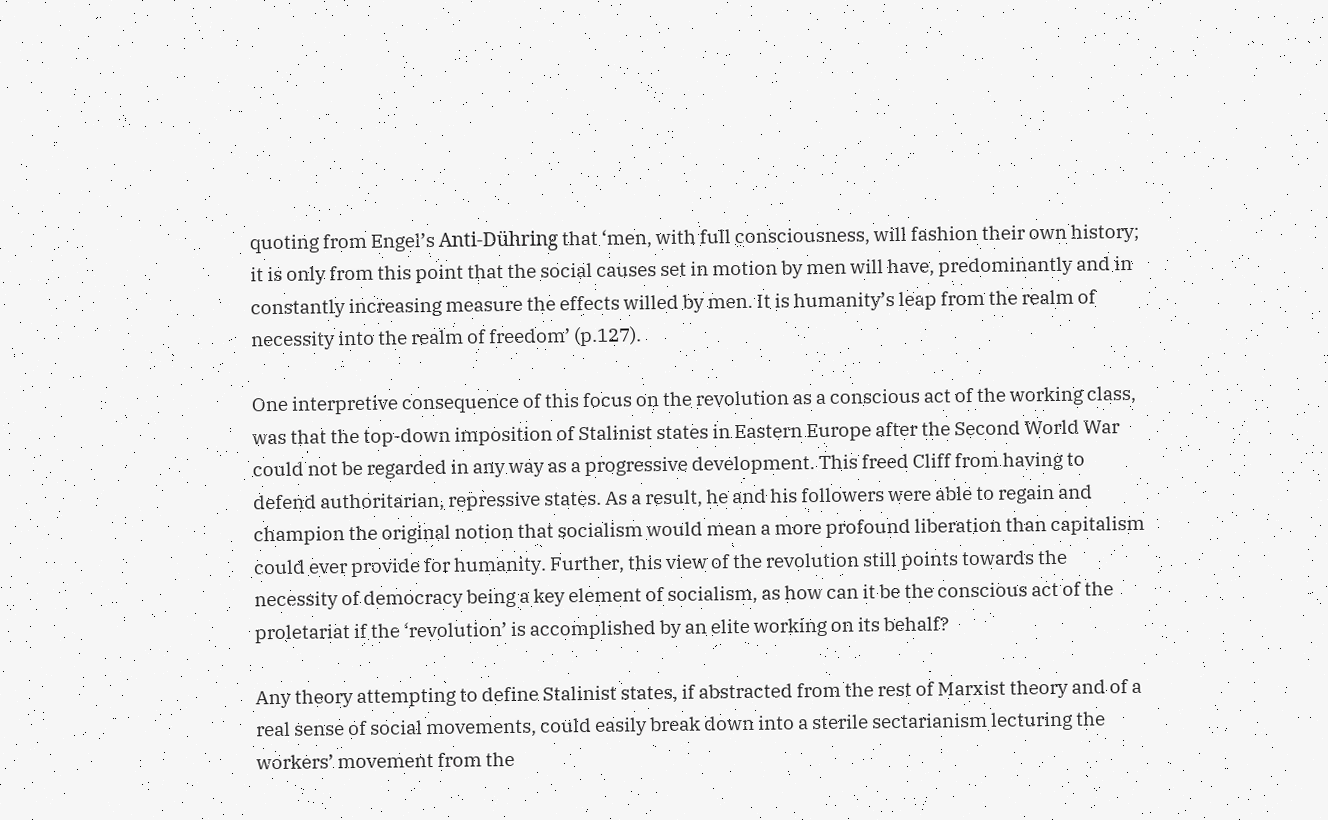quoting from Engel’s Anti-Dühring that ‘men, with full consciousness, will fashion their own history; it is only from this point that the social causes set in motion by men will have, predominantly and in constantly increasing measure the effects willed by men. It is humanity’s leap from the realm of necessity into the realm of freedom’ (p.127).

One interpretive consequence of this focus on the revolution as a conscious act of the working class, was that the top-down imposition of Stalinist states in Eastern Europe after the Second World War could not be regarded in any way as a progressive development. This freed Cliff from having to defend authoritarian, repressive states. As a result, he and his followers were able to regain and champion the original notion that socialism would mean a more profound liberation than capitalism could ever provide for humanity. Further, this view of the revolution still points towards the necessity of democracy being a key element of socialism, as how can it be the conscious act of the proletariat if the ‘revolution’ is accomplished by an elite working on its behalf?

Any theory attempting to define Stalinist states, if abstracted from the rest of Marxist theory and of a real sense of social movements, could easily break down into a sterile sectarianism lecturing the workers’ movement from the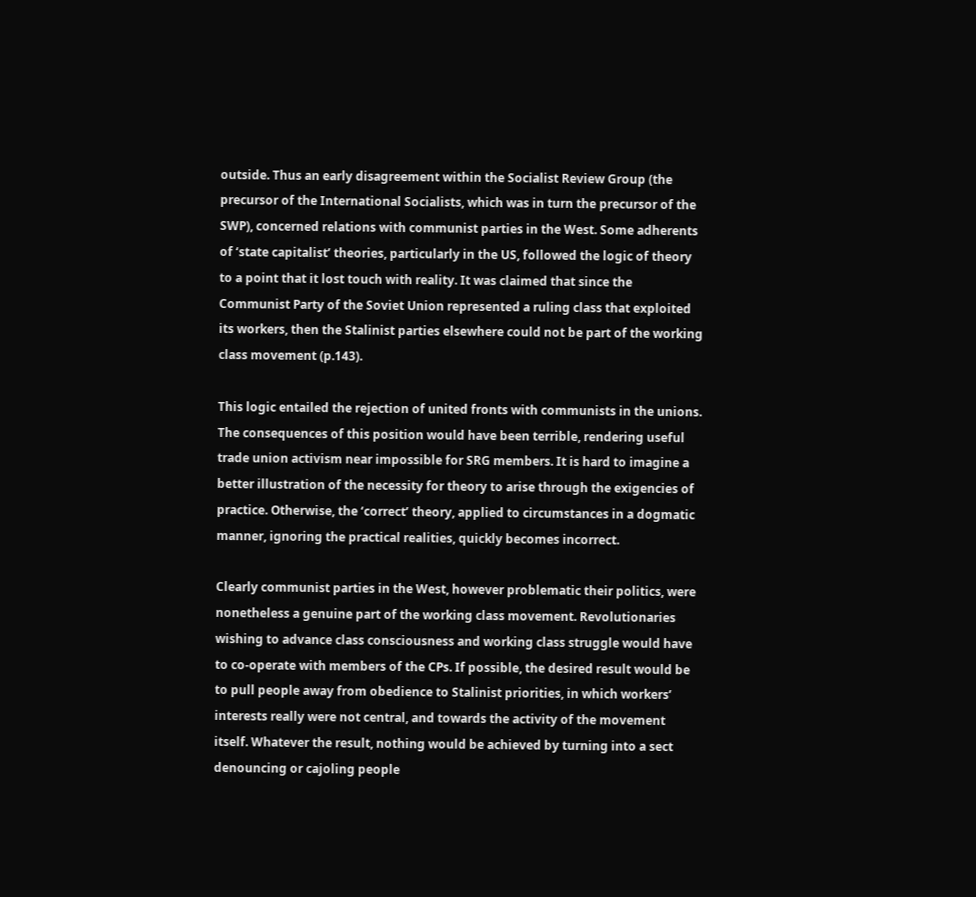outside. Thus an early disagreement within the Socialist Review Group (the precursor of the International Socialists, which was in turn the precursor of the SWP), concerned relations with communist parties in the West. Some adherents of ‘state capitalist’ theories, particularly in the US, followed the logic of theory to a point that it lost touch with reality. It was claimed that since the Communist Party of the Soviet Union represented a ruling class that exploited its workers, then the Stalinist parties elsewhere could not be part of the working class movement (p.143).

This logic entailed the rejection of united fronts with communists in the unions. The consequences of this position would have been terrible, rendering useful trade union activism near impossible for SRG members. It is hard to imagine a better illustration of the necessity for theory to arise through the exigencies of practice. Otherwise, the ‘correct’ theory, applied to circumstances in a dogmatic manner, ignoring the practical realities, quickly becomes incorrect.

Clearly communist parties in the West, however problematic their politics, were nonetheless a genuine part of the working class movement. Revolutionaries wishing to advance class consciousness and working class struggle would have to co-operate with members of the CPs. If possible, the desired result would be to pull people away from obedience to Stalinist priorities, in which workers’ interests really were not central, and towards the activity of the movement itself. Whatever the result, nothing would be achieved by turning into a sect denouncing or cajoling people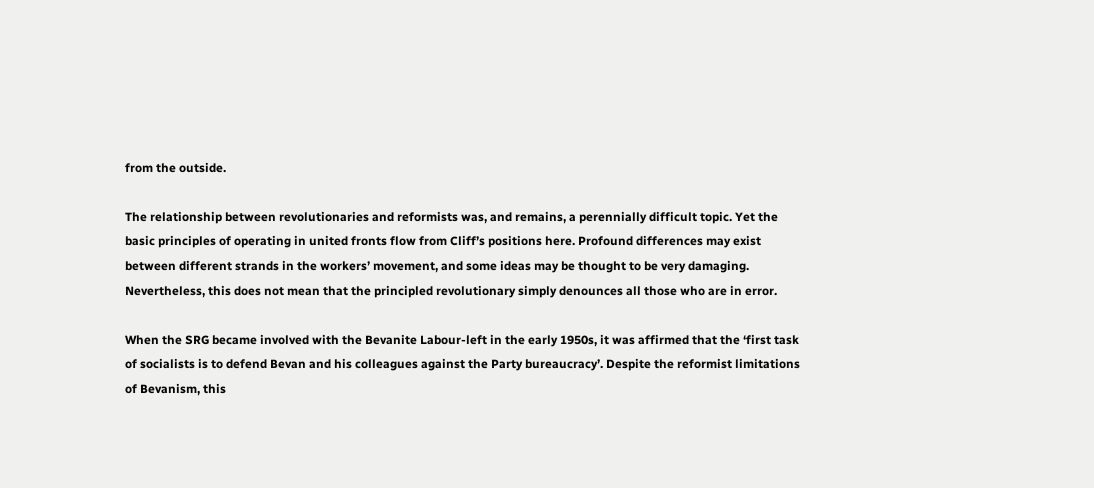from the outside.

The relationship between revolutionaries and reformists was, and remains, a perennially difficult topic. Yet the basic principles of operating in united fronts flow from Cliff’s positions here. Profound differences may exist between different strands in the workers’ movement, and some ideas may be thought to be very damaging. Nevertheless, this does not mean that the principled revolutionary simply denounces all those who are in error.

When the SRG became involved with the Bevanite Labour-left in the early 1950s, it was affirmed that the ‘first task of socialists is to defend Bevan and his colleagues against the Party bureaucracy’. Despite the reformist limitations of Bevanism, this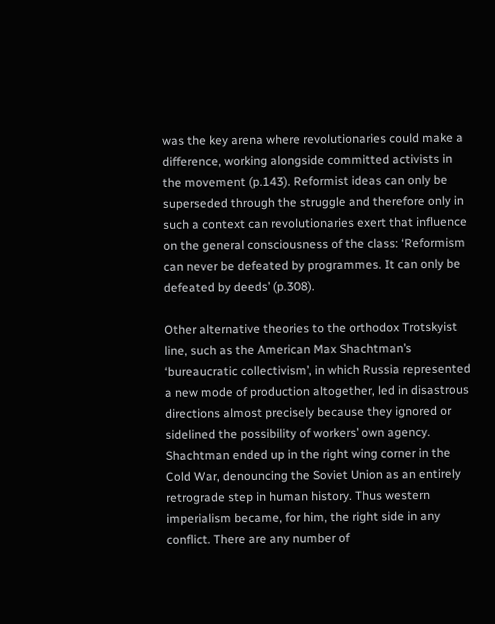was the key arena where revolutionaries could make a difference, working alongside committed activists in the movement (p.143). Reformist ideas can only be superseded through the struggle and therefore only in such a context can revolutionaries exert that influence on the general consciousness of the class: ‘Reformism can never be defeated by programmes. It can only be defeated by deeds’ (p.308).

Other alternative theories to the orthodox Trotskyist line, such as the American Max Shachtman’s ‘bureaucratic collectivism’, in which Russia represented a new mode of production altogether, led in disastrous directions almost precisely because they ignored or sidelined the possibility of workers’ own agency. Shachtman ended up in the right wing corner in the Cold War, denouncing the Soviet Union as an entirely retrograde step in human history. Thus western imperialism became, for him, the right side in any conflict. There are any number of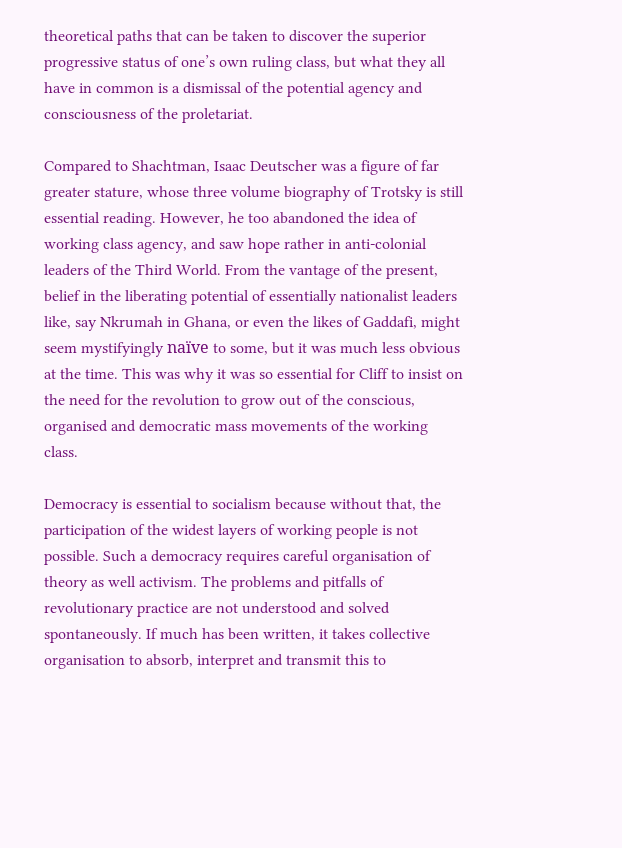theoretical paths that can be taken to discover the superior progressive status of one’s own ruling class, but what they all have in common is a dismissal of the potential agency and consciousness of the proletariat.

Compared to Shachtman, Isaac Deutscher was a figure of far greater stature, whose three volume biography of Trotsky is still essential reading. However, he too abandoned the idea of working class agency, and saw hope rather in anti-colonial leaders of the Third World. From the vantage of the present, belief in the liberating potential of essentially nationalist leaders like, say Nkrumah in Ghana, or even the likes of Gaddafi, might seem mystifyingly naïve to some, but it was much less obvious at the time. This was why it was so essential for Cliff to insist on the need for the revolution to grow out of the conscious, organised and democratic mass movements of the working class.

Democracy is essential to socialism because without that, the participation of the widest layers of working people is not possible. Such a democracy requires careful organisation of theory as well activism. The problems and pitfalls of revolutionary practice are not understood and solved spontaneously. If much has been written, it takes collective organisation to absorb, interpret and transmit this to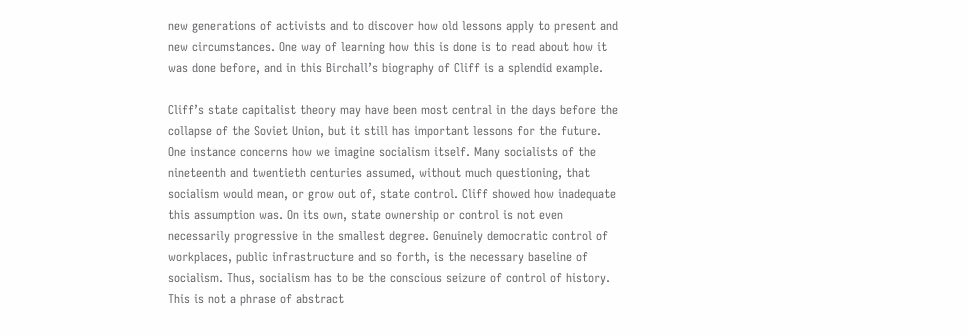new generations of activists and to discover how old lessons apply to present and new circumstances. One way of learning how this is done is to read about how it was done before, and in this Birchall’s biography of Cliff is a splendid example.

Cliff’s state capitalist theory may have been most central in the days before the collapse of the Soviet Union, but it still has important lessons for the future. One instance concerns how we imagine socialism itself. Many socialists of the nineteenth and twentieth centuries assumed, without much questioning, that socialism would mean, or grow out of, state control. Cliff showed how inadequate this assumption was. On its own, state ownership or control is not even necessarily progressive in the smallest degree. Genuinely democratic control of workplaces, public infrastructure and so forth, is the necessary baseline of socialism. Thus, socialism has to be the conscious seizure of control of history. This is not a phrase of abstract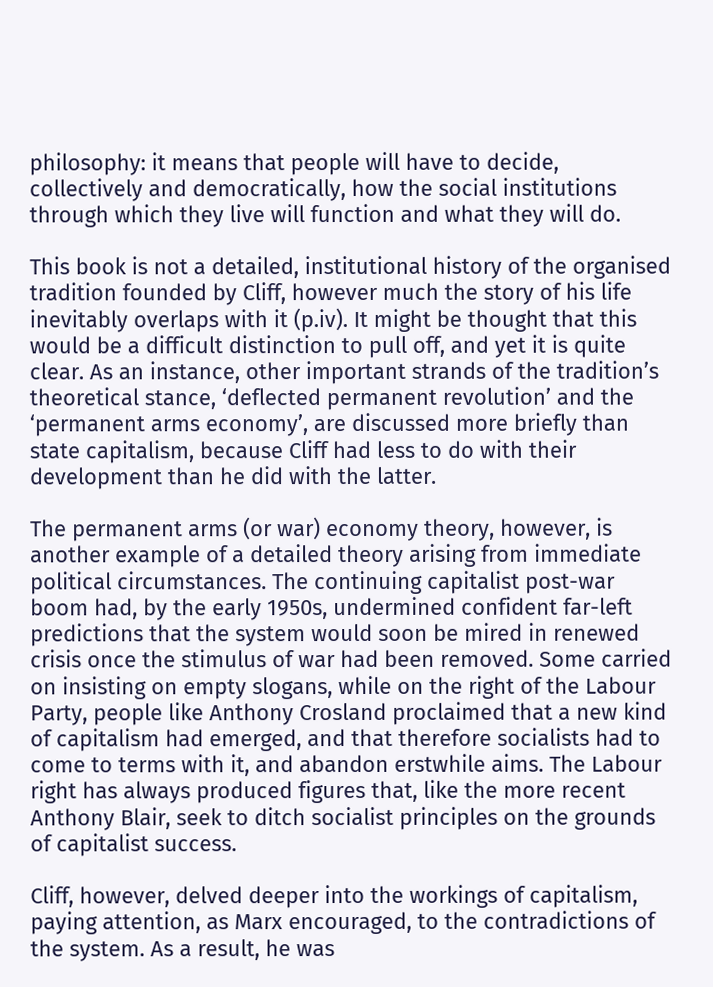philosophy: it means that people will have to decide, collectively and democratically, how the social institutions through which they live will function and what they will do.

This book is not a detailed, institutional history of the organised tradition founded by Cliff, however much the story of his life inevitably overlaps with it (p.iv). It might be thought that this would be a difficult distinction to pull off, and yet it is quite clear. As an instance, other important strands of the tradition’s theoretical stance, ‘deflected permanent revolution’ and the ‘permanent arms economy’, are discussed more briefly than state capitalism, because Cliff had less to do with their development than he did with the latter.

The permanent arms (or war) economy theory, however, is another example of a detailed theory arising from immediate political circumstances. The continuing capitalist post-war boom had, by the early 1950s, undermined confident far-left predictions that the system would soon be mired in renewed crisis once the stimulus of war had been removed. Some carried on insisting on empty slogans, while on the right of the Labour Party, people like Anthony Crosland proclaimed that a new kind of capitalism had emerged, and that therefore socialists had to come to terms with it, and abandon erstwhile aims. The Labour right has always produced figures that, like the more recent Anthony Blair, seek to ditch socialist principles on the grounds of capitalist success.

Cliff, however, delved deeper into the workings of capitalism, paying attention, as Marx encouraged, to the contradictions of the system. As a result, he was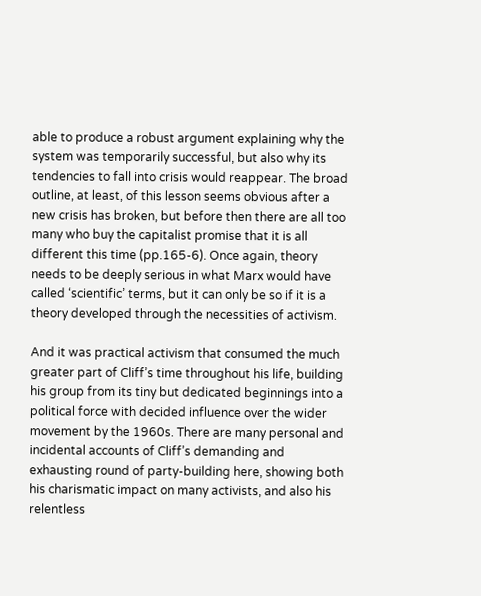able to produce a robust argument explaining why the system was temporarily successful, but also why its tendencies to fall into crisis would reappear. The broad outline, at least, of this lesson seems obvious after a new crisis has broken, but before then there are all too many who buy the capitalist promise that it is all different this time (pp.165-6). Once again, theory needs to be deeply serious in what Marx would have called ‘scientific’ terms, but it can only be so if it is a theory developed through the necessities of activism.

And it was practical activism that consumed the much greater part of Cliff’s time throughout his life, building his group from its tiny but dedicated beginnings into a political force with decided influence over the wider movement by the 1960s. There are many personal and incidental accounts of Cliff’s demanding and exhausting round of party-building here, showing both his charismatic impact on many activists, and also his relentless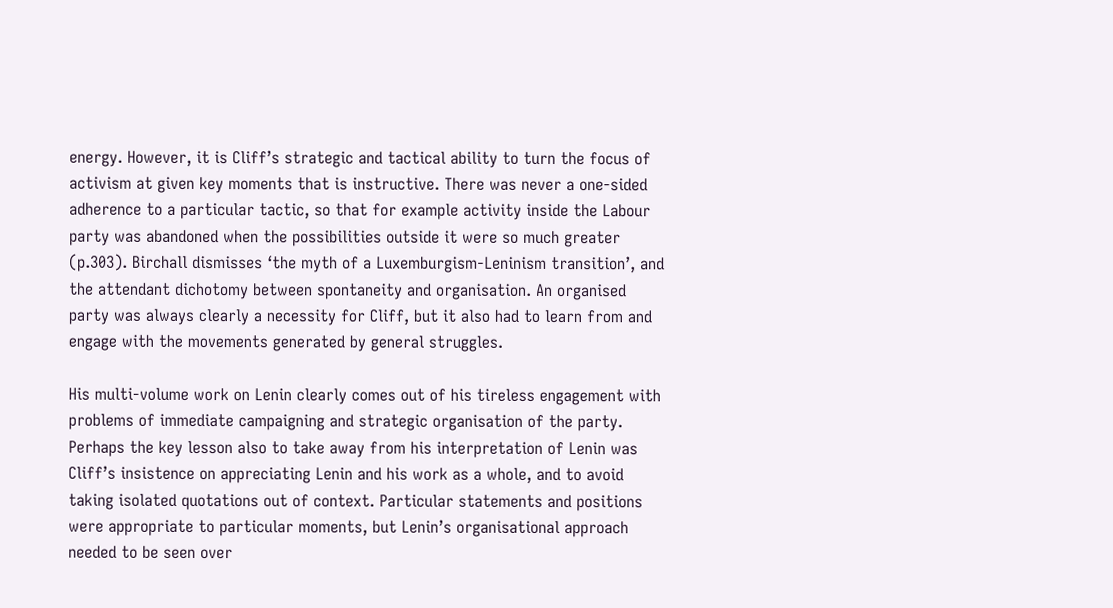energy. However, it is Cliff’s strategic and tactical ability to turn the focus of activism at given key moments that is instructive. There was never a one-sided adherence to a particular tactic, so that for example activity inside the Labour party was abandoned when the possibilities outside it were so much greater (p.303). Birchall dismisses ‘the myth of a Luxemburgism-Leninism transition’, and the attendant dichotomy between spontaneity and organisation. An organised party was always clearly a necessity for Cliff, but it also had to learn from and engage with the movements generated by general struggles.

His multi-volume work on Lenin clearly comes out of his tireless engagement with problems of immediate campaigning and strategic organisation of the party. Perhaps the key lesson also to take away from his interpretation of Lenin was Cliff’s insistence on appreciating Lenin and his work as a whole, and to avoid taking isolated quotations out of context. Particular statements and positions were appropriate to particular moments, but Lenin’s organisational approach needed to be seen over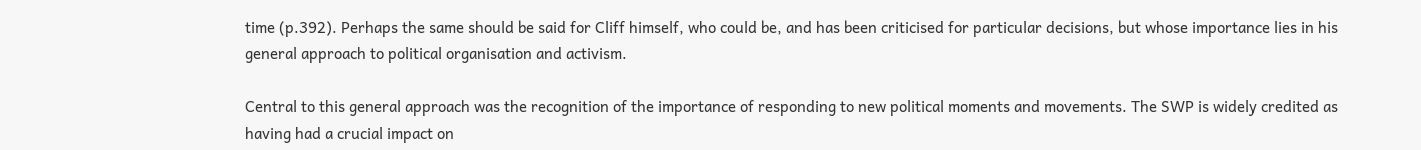time (p.392). Perhaps the same should be said for Cliff himself, who could be, and has been criticised for particular decisions, but whose importance lies in his general approach to political organisation and activism.

Central to this general approach was the recognition of the importance of responding to new political moments and movements. The SWP is widely credited as having had a crucial impact on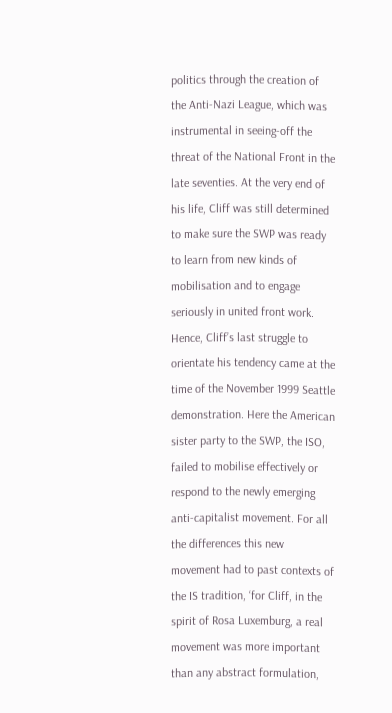politics through the creation of the Anti-Nazi League, which was instrumental in seeing-off the threat of the National Front in the late seventies. At the very end of his life, Cliff was still determined to make sure the SWP was ready to learn from new kinds of mobilisation and to engage seriously in united front work. Hence, Cliff’s last struggle to orientate his tendency came at the time of the November 1999 Seattle demonstration. Here the American sister party to the SWP, the ISO, failed to mobilise effectively or respond to the newly emerging anti-capitalist movement. For all the differences this new movement had to past contexts of the IS tradition, ‘for Cliff, in the spirit of Rosa Luxemburg, a real movement was more important than any abstract formulation,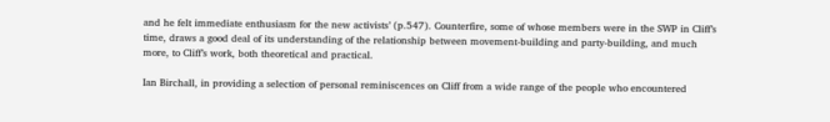and he felt immediate enthusiasm for the new activists’ (p.547). Counterfire, some of whose members were in the SWP in Cliff’s time, draws a good deal of its understanding of the relationship between movement-building and party-building, and much more, to Cliff’s work, both theoretical and practical.

Ian Birchall, in providing a selection of personal reminiscences on Cliff from a wide range of the people who encountered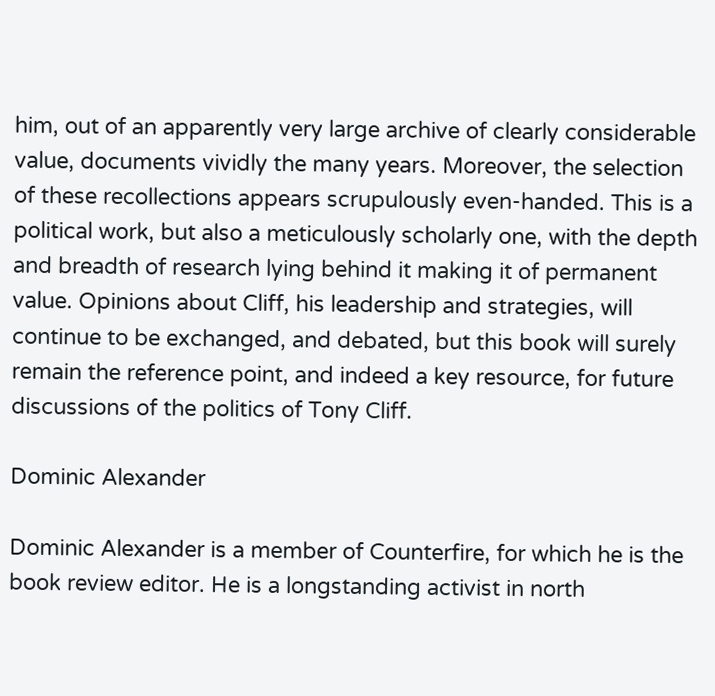him, out of an apparently very large archive of clearly considerable value, documents vividly the many years. Moreover, the selection of these recollections appears scrupulously even-handed. This is a political work, but also a meticulously scholarly one, with the depth and breadth of research lying behind it making it of permanent value. Opinions about Cliff, his leadership and strategies, will continue to be exchanged, and debated, but this book will surely remain the reference point, and indeed a key resource, for future discussions of the politics of Tony Cliff.

Dominic Alexander

Dominic Alexander is a member of Counterfire, for which he is the book review editor. He is a longstanding activist in north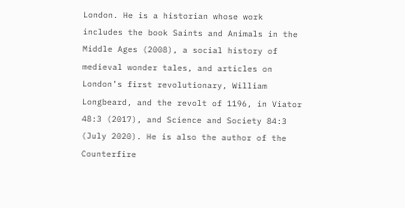London. He is a historian whose work includes the book Saints and Animals in the Middle Ages (2008), a social history of medieval wonder tales, and articles on London’s first revolutionary, William Longbeard, and the revolt of 1196, in Viator 48:3 (2017), and Science and Society 84:3 (July 2020). He is also the author of the Counterfire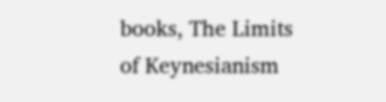books, The Limits of Keynesianism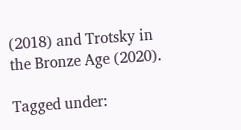(2018) and Trotsky in the Bronze Age (2020).

Tagged under: